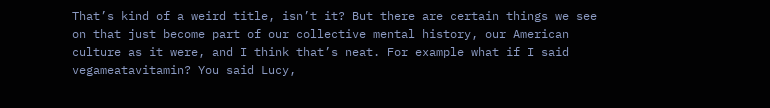That’s kind of a weird title, isn’t it? But there are certain things we see on that just become part of our collective mental history, our American culture as it were, and I think that’s neat. For example what if I said vegameatavitamin? You said Lucy,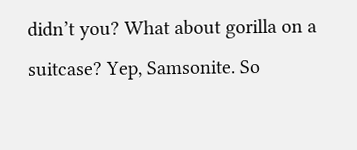didn’t you? What about gorilla on a suitcase? Yep, Samsonite. So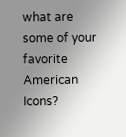what are some of your favorite American Icons?